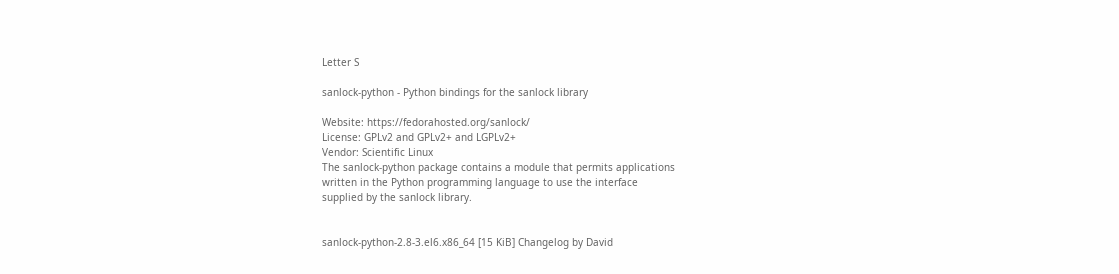Letter S

sanlock-python - Python bindings for the sanlock library

Website: https://fedorahosted.org/sanlock/
License: GPLv2 and GPLv2+ and LGPLv2+
Vendor: Scientific Linux
The sanlock-python package contains a module that permits applications
written in the Python programming language to use the interface
supplied by the sanlock library.


sanlock-python-2.8-3.el6.x86_64 [15 KiB] Changelog by David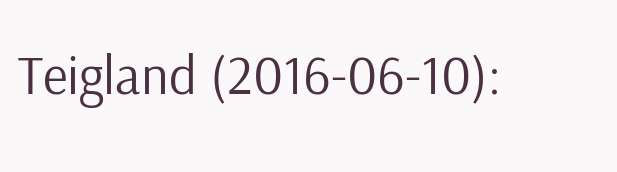Teigland (2016-06-10):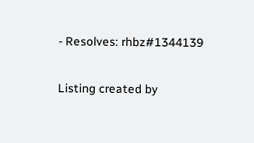- Resolves: rhbz#1344139

Listing created by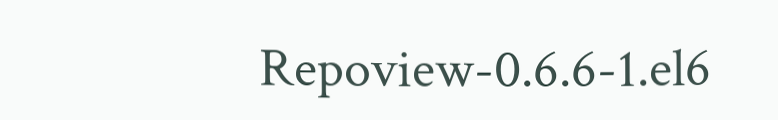Repoview-0.6.6-1.el6